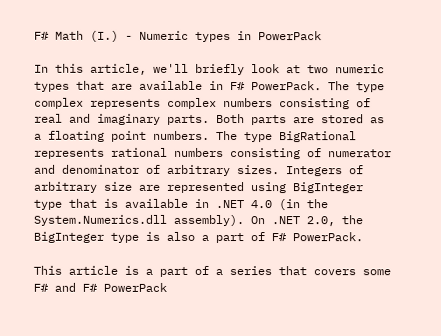F# Math (I.) - Numeric types in PowerPack

In this article, we'll briefly look at two numeric types that are available in F# PowerPack. The type complex represents complex numbers consisting of real and imaginary parts. Both parts are stored as a floating point numbers. The type BigRational represents rational numbers consisting of numerator and denominator of arbitrary sizes. Integers of arbitrary size are represented using BigInteger type that is available in .NET 4.0 (in the System.Numerics.dll assembly). On .NET 2.0, the BigInteger type is also a part of F# PowerPack.

This article is a part of a series that covers some F# and F# PowerPack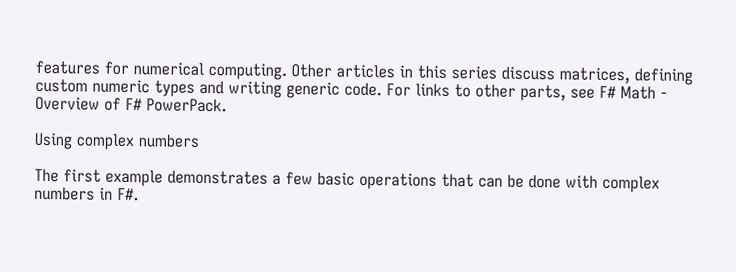features for numerical computing. Other articles in this series discuss matrices, defining custom numeric types and writing generic code. For links to other parts, see F# Math - Overview of F# PowerPack.

Using complex numbers

The first example demonstrates a few basic operations that can be done with complex numbers in F#.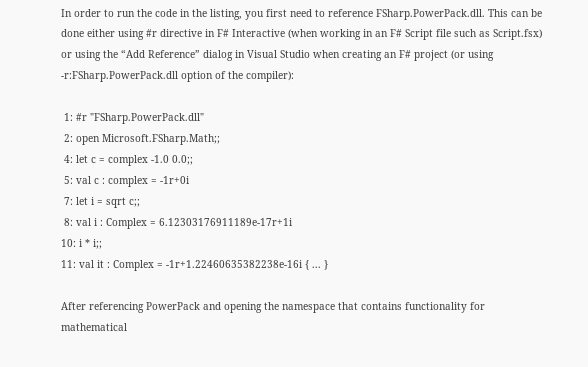In order to run the code in the listing, you first need to reference FSharp.PowerPack.dll. This can be done either using #r directive in F# Interactive (when working in an F# Script file such as Script.fsx) or using the “Add Reference” dialog in Visual Studio when creating an F# project (or using -r:FSharp.PowerPack.dll option of the compiler):

 1: #r "FSharp.PowerPack.dll"
 2: open Microsoft.FSharp.Math;;
 4: let c = complex -1.0 0.0;;
 5: val c : complex = -1r+0i
 7: let i = sqrt c;;
 8: val i : Complex = 6.12303176911189e-17r+1i
10: i * i;;
11: val it : Complex = -1r+1.22460635382238e-16i { ... }

After referencing PowerPack and opening the namespace that contains functionality for mathematical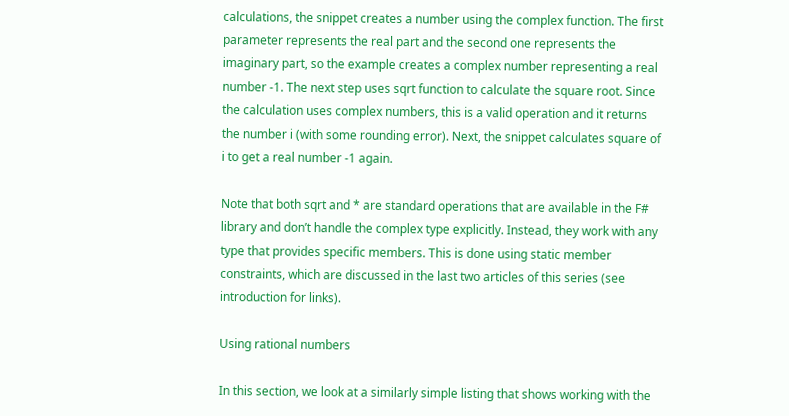calculations, the snippet creates a number using the complex function. The first parameter represents the real part and the second one represents the imaginary part, so the example creates a complex number representing a real number -1. The next step uses sqrt function to calculate the square root. Since the calculation uses complex numbers, this is a valid operation and it returns the number i (with some rounding error). Next, the snippet calculates square of i to get a real number -1 again.

Note that both sqrt and * are standard operations that are available in the F# library and don’t handle the complex type explicitly. Instead, they work with any type that provides specific members. This is done using static member constraints, which are discussed in the last two articles of this series (see introduction for links).

Using rational numbers

In this section, we look at a similarly simple listing that shows working with the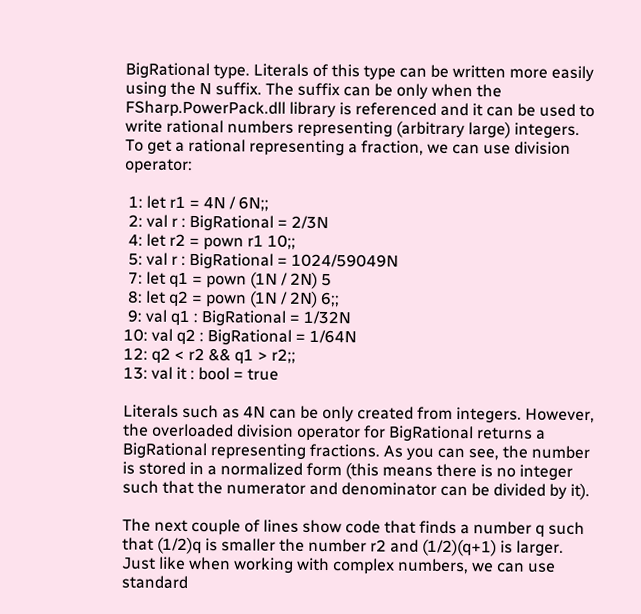BigRational type. Literals of this type can be written more easily using the N suffix. The suffix can be only when the FSharp.PowerPack.dll library is referenced and it can be used to write rational numbers representing (arbitrary large) integers. To get a rational representing a fraction, we can use division operator:

 1: let r1 = 4N / 6N;;
 2: val r : BigRational = 2/3N
 4: let r2 = pown r1 10;;
 5: val r : BigRational = 1024/59049N
 7: let q1 = pown (1N / 2N) 5
 8: let q2 = pown (1N / 2N) 6;;
 9: val q1 : BigRational = 1/32N
10: val q2 : BigRational = 1/64N
12: q2 < r2 && q1 > r2;;
13: val it : bool = true

Literals such as 4N can be only created from integers. However, the overloaded division operator for BigRational returns a BigRational representing fractions. As you can see, the number is stored in a normalized form (this means there is no integer such that the numerator and denominator can be divided by it).

The next couple of lines show code that finds a number q such that (1/2)q is smaller the number r2 and (1/2)(q+1) is larger. Just like when working with complex numbers, we can use standard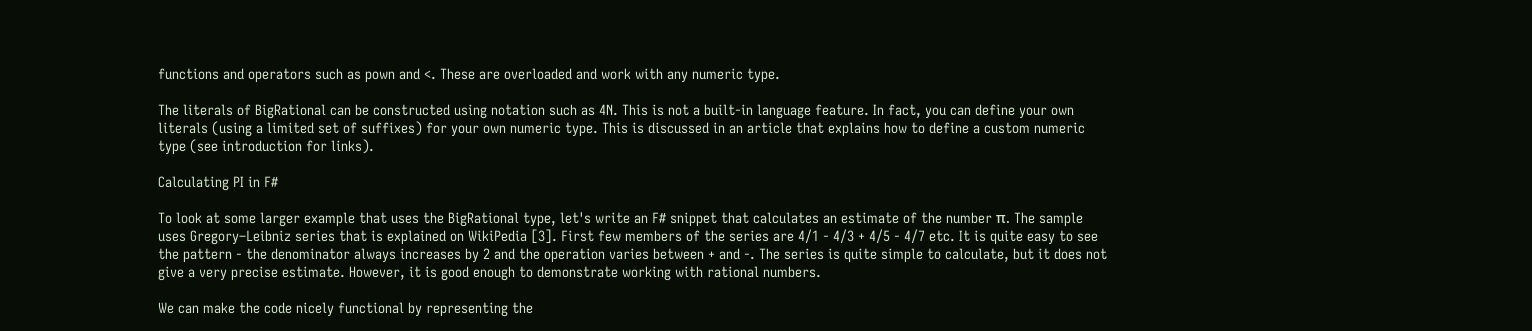functions and operators such as pown and <. These are overloaded and work with any numeric type.

The literals of BigRational can be constructed using notation such as 4N. This is not a built-in language feature. In fact, you can define your own literals (using a limited set of suffixes) for your own numeric type. This is discussed in an article that explains how to define a custom numeric type (see introduction for links).

Calculating PI in F#

To look at some larger example that uses the BigRational type, let's write an F# snippet that calculates an estimate of the number π. The sample uses Gregory–Leibniz series that is explained on WikiPedia [3]. First few members of the series are 4/1 - 4/3 + 4/5 - 4/7 etc. It is quite easy to see the pattern - the denominator always increases by 2 and the operation varies between + and -. The series is quite simple to calculate, but it does not give a very precise estimate. However, it is good enough to demonstrate working with rational numbers.

We can make the code nicely functional by representing the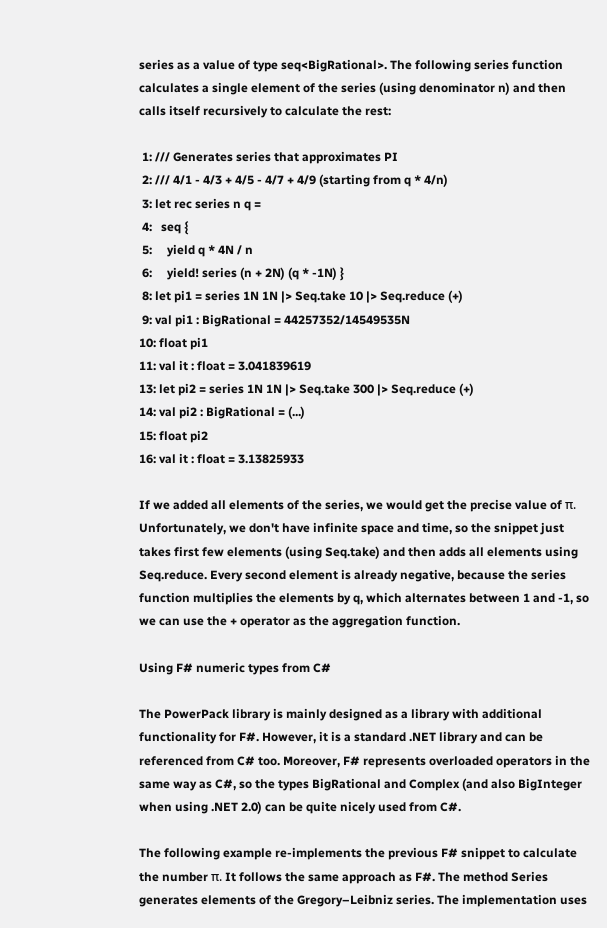series as a value of type seq<BigRational>. The following series function calculates a single element of the series (using denominator n) and then calls itself recursively to calculate the rest:

 1: /// Generates series that approximates PI
 2: /// 4/1 - 4/3 + 4/5 - 4/7 + 4/9 (starting from q * 4/n)
 3: let rec series n q =
 4:   seq {
 5:     yield q * 4N / n
 6:     yield! series (n + 2N) (q * -1N) }
 8: let pi1 = series 1N 1N |> Seq.take 10 |> Seq.reduce (+)
 9: val pi1 : BigRational = 44257352/14549535N
10: float pi1
11: val it : float = 3.041839619
13: let pi2 = series 1N 1N |> Seq.take 300 |> Seq.reduce (+)
14: val pi2 : BigRational = (...)
15: float pi2
16: val it : float = 3.13825933

If we added all elements of the series, we would get the precise value of π. Unfortunately, we don't have infinite space and time, so the snippet just takes first few elements (using Seq.take) and then adds all elements using Seq.reduce. Every second element is already negative, because the series function multiplies the elements by q, which alternates between 1 and -1, so we can use the + operator as the aggregation function.

Using F# numeric types from C#

The PowerPack library is mainly designed as a library with additional functionality for F#. However, it is a standard .NET library and can be referenced from C# too. Moreover, F# represents overloaded operators in the same way as C#, so the types BigRational and Complex (and also BigInteger when using .NET 2.0) can be quite nicely used from C#.

The following example re-implements the previous F# snippet to calculate the number π. It follows the same approach as F#. The method Series generates elements of the Gregory–Leibniz series. The implementation uses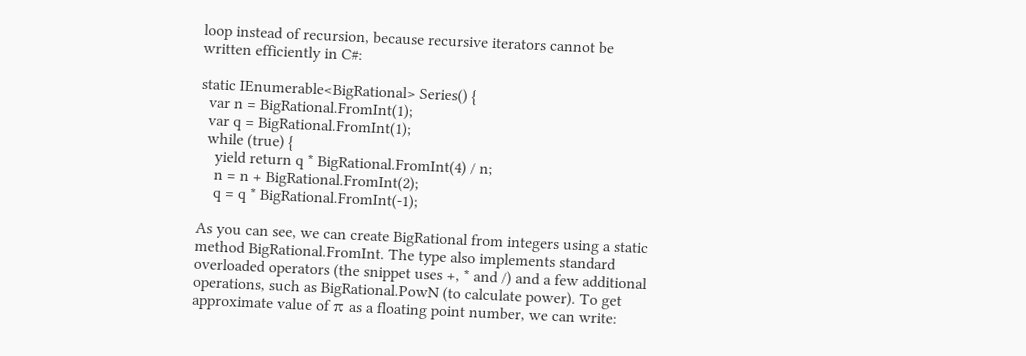loop instead of recursion, because recursive iterators cannot be written efficiently in C#:

static IEnumerable<BigRational> Series() {
  var n = BigRational.FromInt(1);
  var q = BigRational.FromInt(1);
  while (true) {
    yield return q * BigRational.FromInt(4) / n;
    n = n + BigRational.FromInt(2);
    q = q * BigRational.FromInt(-1);

As you can see, we can create BigRational from integers using a static method BigRational.FromInt. The type also implements standard overloaded operators (the snippet uses +, * and /) and a few additional operations, such as BigRational.PowN (to calculate power). To get approximate value of π as a floating point number, we can write: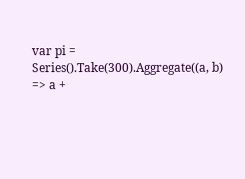var pi = Series().Take(300).Aggregate((a, b) => a +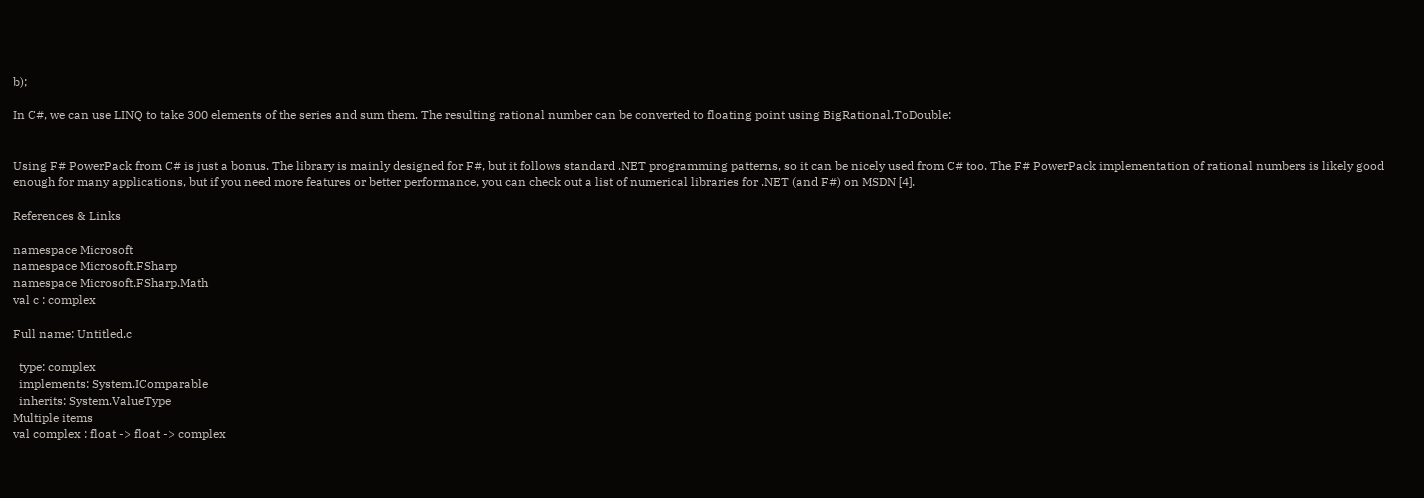b);

In C#, we can use LINQ to take 300 elements of the series and sum them. The resulting rational number can be converted to floating point using BigRational.ToDouble:


Using F# PowerPack from C# is just a bonus. The library is mainly designed for F#, but it follows standard .NET programming patterns, so it can be nicely used from C# too. The F# PowerPack implementation of rational numbers is likely good enough for many applications, but if you need more features or better performance, you can check out a list of numerical libraries for .NET (and F#) on MSDN [4].

References & Links

namespace Microsoft
namespace Microsoft.FSharp
namespace Microsoft.FSharp.Math
val c : complex

Full name: Untitled.c

  type: complex
  implements: System.IComparable
  inherits: System.ValueType
Multiple items
val complex : float -> float -> complex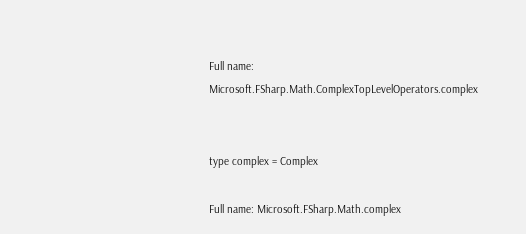Full name: Microsoft.FSharp.Math.ComplexTopLevelOperators.complex


type complex = Complex

Full name: Microsoft.FSharp.Math.complex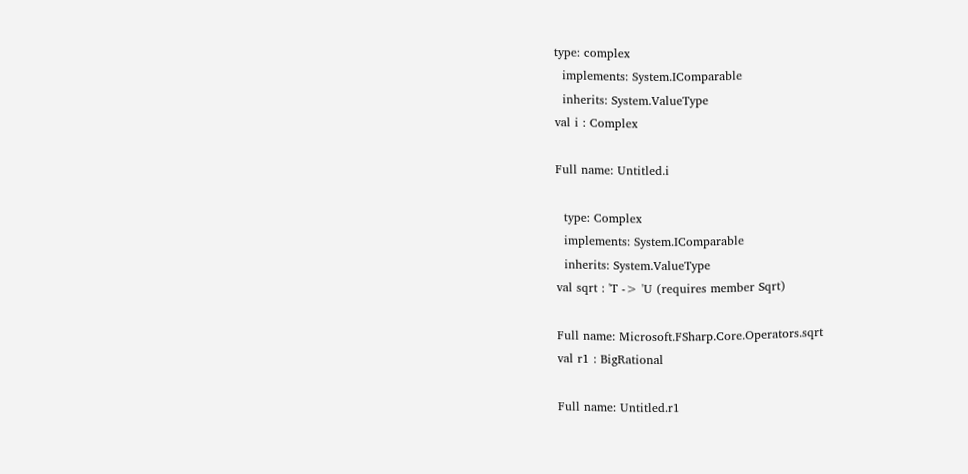type: complex
  implements: System.IComparable
  inherits: System.ValueType
val i : Complex

Full name: Untitled.i

  type: Complex
  implements: System.IComparable
  inherits: System.ValueType
val sqrt : 'T -> 'U (requires member Sqrt)

Full name: Microsoft.FSharp.Core.Operators.sqrt
val r1 : BigRational

Full name: Untitled.r1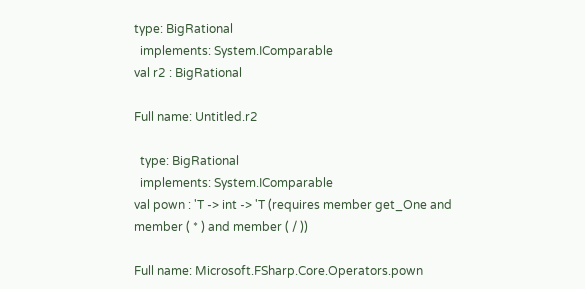type: BigRational
  implements: System.IComparable
val r2 : BigRational

Full name: Untitled.r2

  type: BigRational
  implements: System.IComparable
val pown : 'T -> int -> 'T (requires member get_One and member ( * ) and member ( / ))

Full name: Microsoft.FSharp.Core.Operators.pown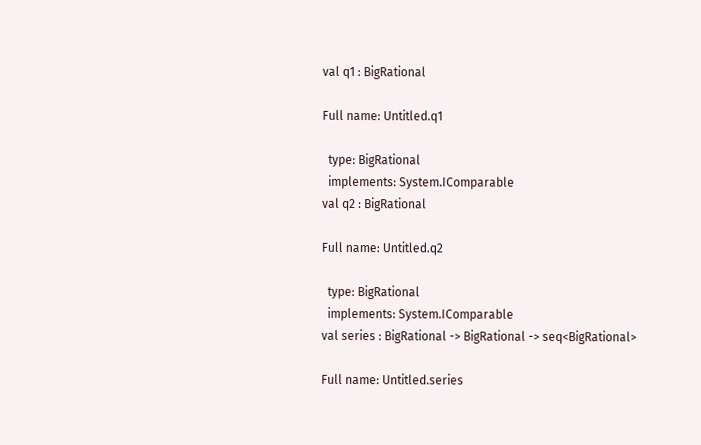val q1 : BigRational

Full name: Untitled.q1

  type: BigRational
  implements: System.IComparable
val q2 : BigRational

Full name: Untitled.q2

  type: BigRational
  implements: System.IComparable
val series : BigRational -> BigRational -> seq<BigRational>

Full name: Untitled.series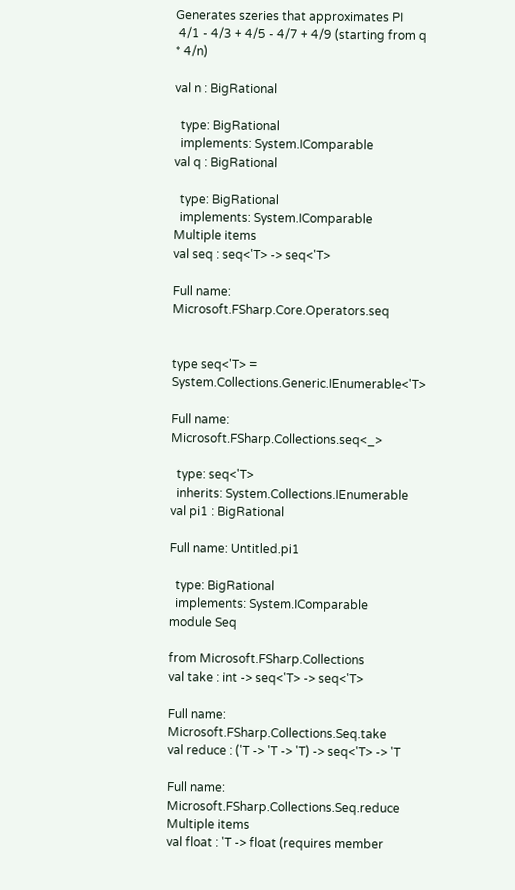Generates szeries that approximates PI
 4/1 - 4/3 + 4/5 - 4/7 + 4/9 (starting from q * 4/n)

val n : BigRational

  type: BigRational
  implements: System.IComparable
val q : BigRational

  type: BigRational
  implements: System.IComparable
Multiple items
val seq : seq<'T> -> seq<'T>

Full name: Microsoft.FSharp.Core.Operators.seq


type seq<'T> = System.Collections.Generic.IEnumerable<'T>

Full name: Microsoft.FSharp.Collections.seq<_>

  type: seq<'T>
  inherits: System.Collections.IEnumerable
val pi1 : BigRational

Full name: Untitled.pi1

  type: BigRational
  implements: System.IComparable
module Seq

from Microsoft.FSharp.Collections
val take : int -> seq<'T> -> seq<'T>

Full name: Microsoft.FSharp.Collections.Seq.take
val reduce : ('T -> 'T -> 'T) -> seq<'T> -> 'T

Full name: Microsoft.FSharp.Collections.Seq.reduce
Multiple items
val float : 'T -> float (requires member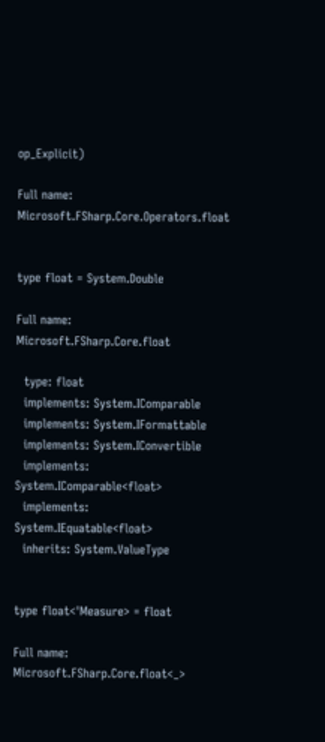op_Explicit)

Full name: Microsoft.FSharp.Core.Operators.float


type float = System.Double

Full name: Microsoft.FSharp.Core.float

  type: float
  implements: System.IComparable
  implements: System.IFormattable
  implements: System.IConvertible
  implements: System.IComparable<float>
  implements: System.IEquatable<float>
  inherits: System.ValueType


type float<'Measure> = float

Full name: Microsoft.FSharp.Core.float<_>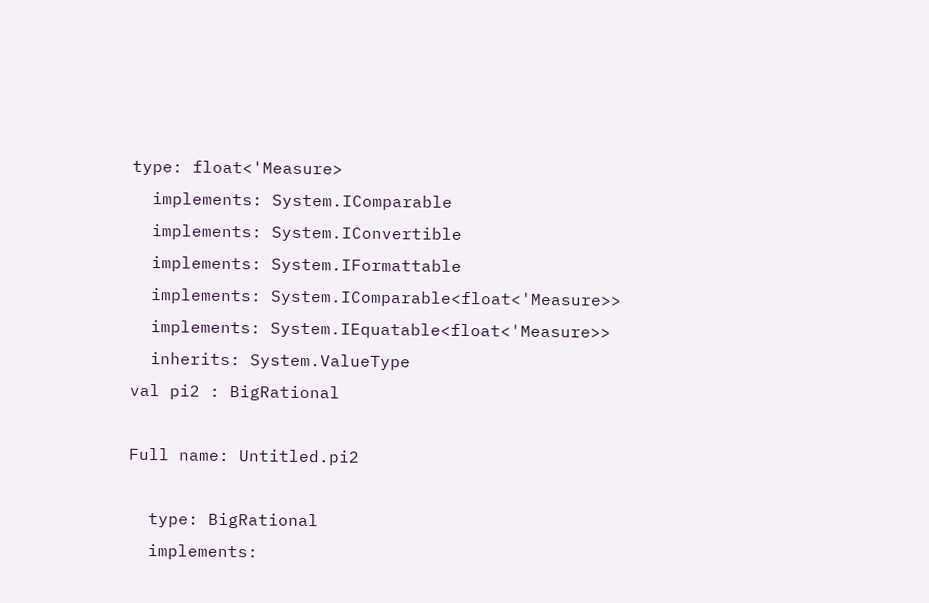type: float<'Measure>
  implements: System.IComparable
  implements: System.IConvertible
  implements: System.IFormattable
  implements: System.IComparable<float<'Measure>>
  implements: System.IEquatable<float<'Measure>>
  inherits: System.ValueType
val pi2 : BigRational

Full name: Untitled.pi2

  type: BigRational
  implements: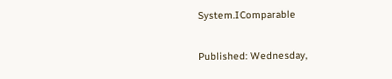System.IComparable

Published: Wednesday,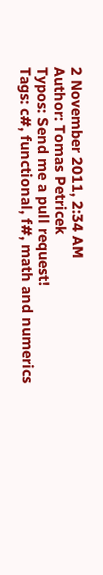2 November 2011, 2:34 AM
Author: Tomas Petricek
Typos: Send me a pull request!
Tags: c#, functional, f#, math and numerics